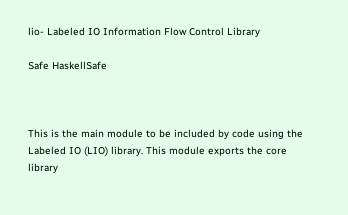lio- Labeled IO Information Flow Control Library

Safe HaskellSafe



This is the main module to be included by code using the Labeled IO (LIO) library. This module exports the core library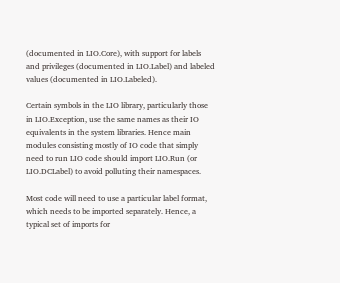(documented in LIO.Core), with support for labels and privileges (documented in LIO.Label) and labeled values (documented in LIO.Labeled).

Certain symbols in the LIO library, particularly those in LIO.Exception, use the same names as their IO equivalents in the system libraries. Hence main modules consisting mostly of IO code that simply need to run LIO code should import LIO.Run (or LIO.DCLabel) to avoid polluting their namespaces.

Most code will need to use a particular label format, which needs to be imported separately. Hence, a typical set of imports for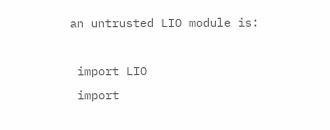an untrusted LIO module is:

 import LIO
 import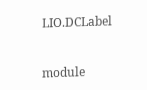LIO.DCLabel


module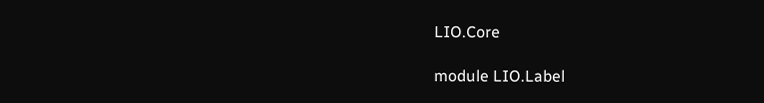LIO.Core

module LIO.Label